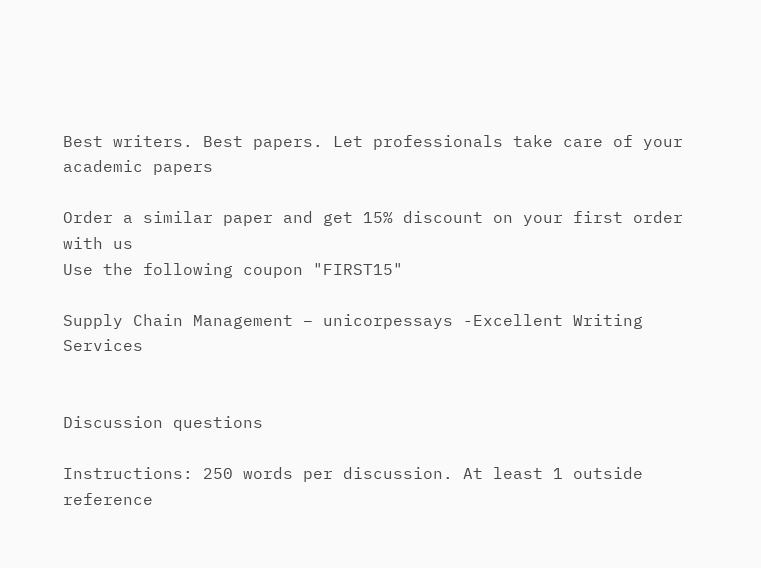Best writers. Best papers. Let professionals take care of your academic papers

Order a similar paper and get 15% discount on your first order with us
Use the following coupon "FIRST15"

Supply Chain Management – unicorpessays -Excellent Writing Services


Discussion questions

Instructions: 250 words per discussion. At least 1 outside reference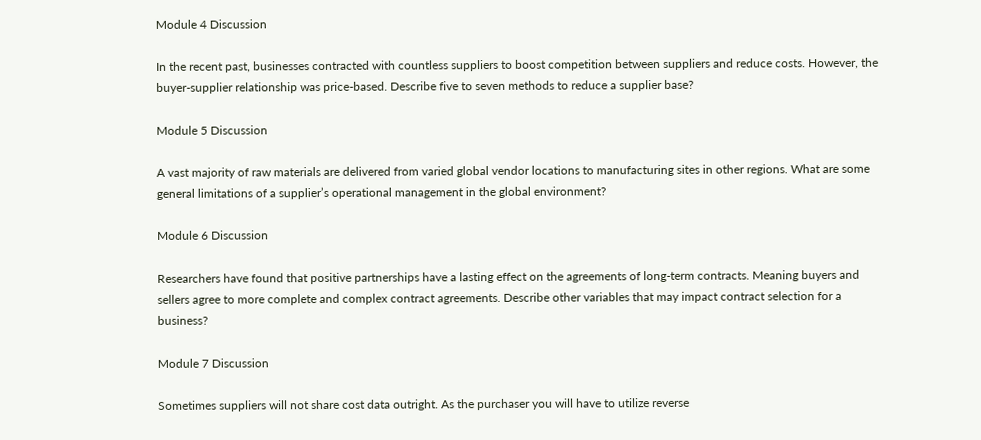Module 4 Discussion

In the recent past, businesses contracted with countless suppliers to boost competition between suppliers and reduce costs. However, the buyer-supplier relationship was price-based. Describe five to seven methods to reduce a supplier base?

Module 5 Discussion

A vast majority of raw materials are delivered from varied global vendor locations to manufacturing sites in other regions. What are some general limitations of a supplier’s operational management in the global environment?

Module 6 Discussion

Researchers have found that positive partnerships have a lasting effect on the agreements of long-term contracts. Meaning buyers and sellers agree to more complete and complex contract agreements. Describe other variables that may impact contract selection for a business?

Module 7 Discussion

Sometimes suppliers will not share cost data outright. As the purchaser you will have to utilize reverse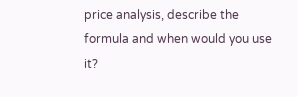price analysis, describe the formula and when would you use it?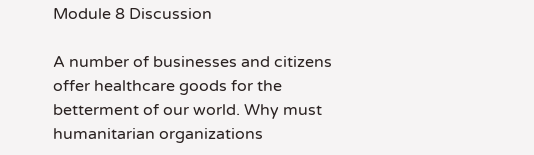Module 8 Discussion

A number of businesses and citizens offer healthcare goods for the betterment of our world. Why must humanitarian organizations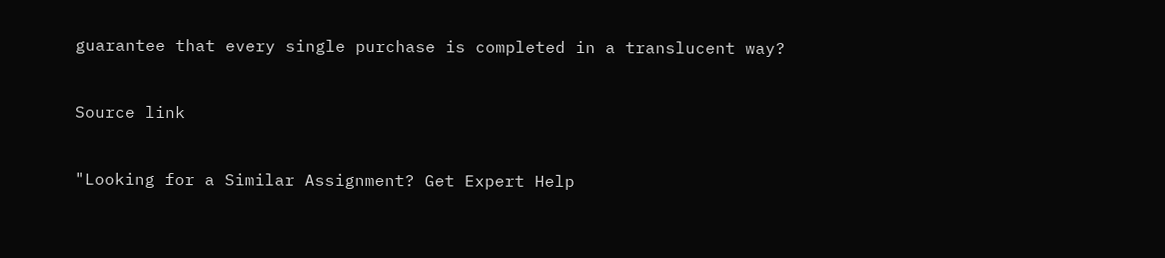guarantee that every single purchase is completed in a translucent way?


Source link


"Looking for a Similar Assignment? Get Expert Help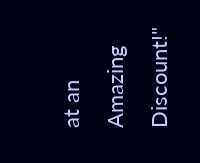at an Amazing Discount!"